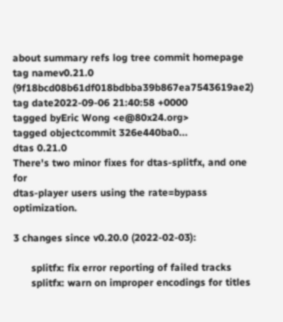about summary refs log tree commit homepage
tag namev0.21.0 (9f18bcd08b61df018bdbba39b867ea7543619ae2)
tag date2022-09-06 21:40:58 +0000
tagged byEric Wong <e@80x24.org>
tagged objectcommit 326e440ba0...
dtas 0.21.0
There's two minor fixes for dtas-splitfx, and one for
dtas-player users using the rate=bypass optimization.

3 changes since v0.20.0 (2022-02-03):

      splitfx: fix error reporting of failed tracks
      splitfx: warn on improper encodings for titles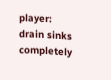player: drain sinks completely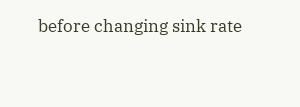before changing sink rate